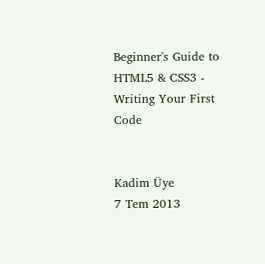Beginner's Guide to HTML5 & CSS3 - Writing Your First Code


Kadim Üye
7 Tem 2013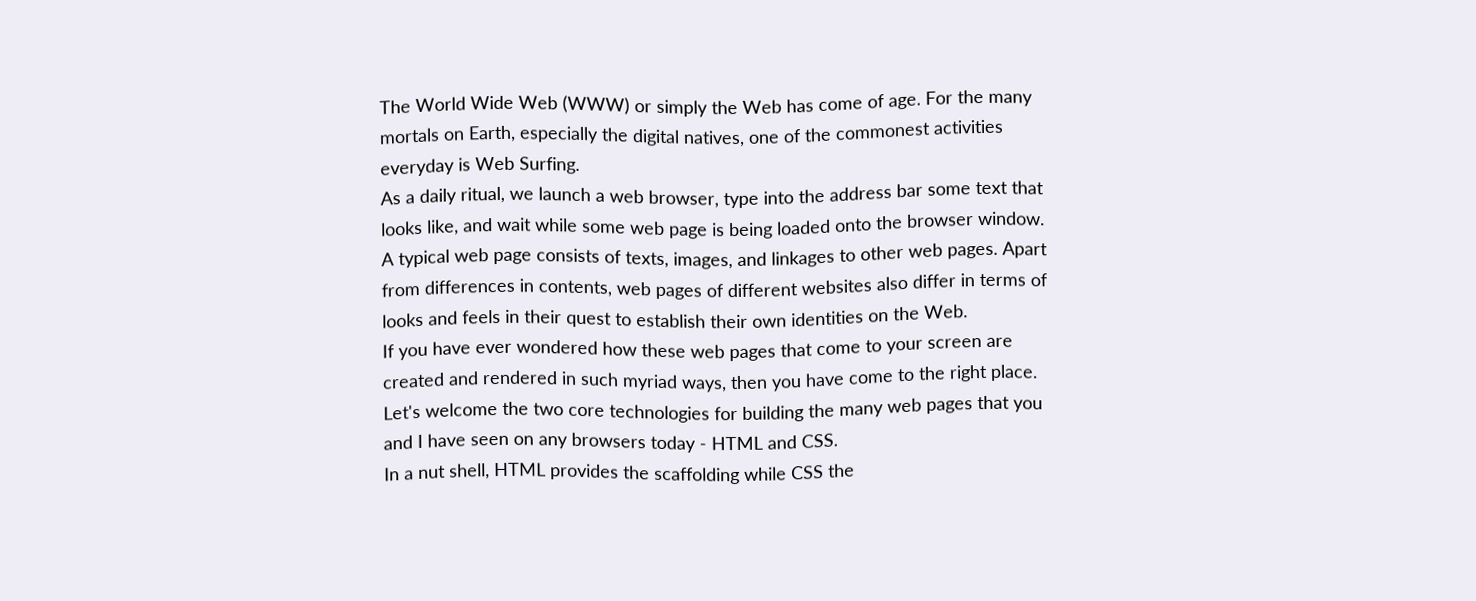The World Wide Web (WWW) or simply the Web has come of age. For the many mortals on Earth, especially the digital natives, one of the commonest activities everyday is Web Surfing.
As a daily ritual, we launch a web browser, type into the address bar some text that looks like, and wait while some web page is being loaded onto the browser window. A typical web page consists of texts, images, and linkages to other web pages. Apart from differences in contents, web pages of different websites also differ in terms of looks and feels in their quest to establish their own identities on the Web.
If you have ever wondered how these web pages that come to your screen are created and rendered in such myriad ways, then you have come to the right place. Let's welcome the two core technologies for building the many web pages that you and I have seen on any browsers today - HTML and CSS.
In a nut shell, HTML provides the scaffolding while CSS the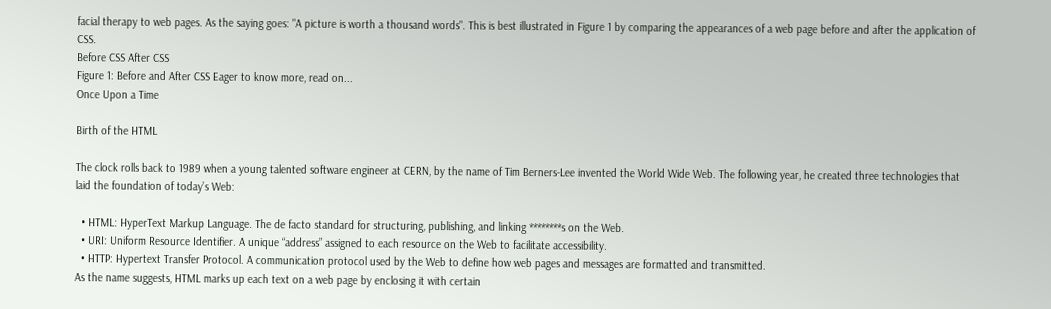facial therapy to web pages. As the saying goes: "A picture is worth a thousand words". This is best illustrated in Figure 1 by comparing the appearances of a web page before and after the application of CSS.
Before CSS After CSS
Figure 1: Before and After CSS Eager to know more, read on...
Once Upon a Time

Birth of the HTML

The clock rolls back to 1989 when a young talented software engineer at CERN, by the name of Tim Berners-Lee invented the World Wide Web. The following year, he created three technologies that laid the foundation of today’s Web:

  • HTML: HyperText Markup Language. The de facto standard for structuring, publishing, and linking ********s on the Web.
  • URI: Uniform Resource Identifier. A unique “address” assigned to each resource on the Web to facilitate accessibility.
  • HTTP: Hypertext Transfer Protocol. A communication protocol used by the Web to define how web pages and messages are formatted and transmitted.
As the name suggests, HTML marks up each text on a web page by enclosing it with certain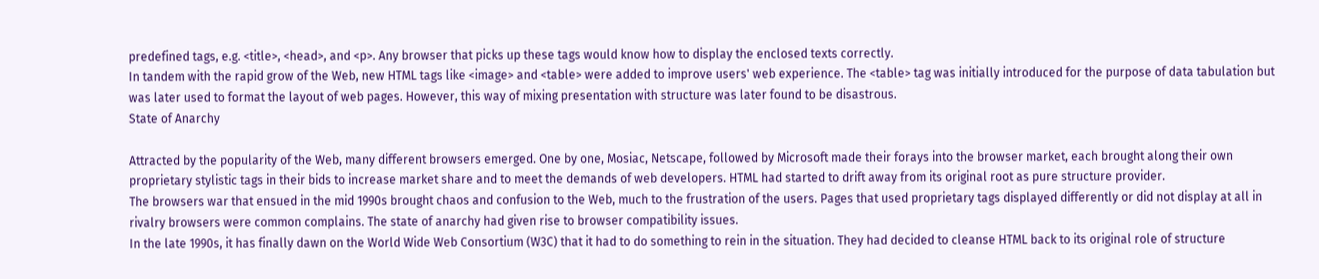predefined tags, e.g. <title>, <head>, and <p>. Any browser that picks up these tags would know how to display the enclosed texts correctly.
In tandem with the rapid grow of the Web, new HTML tags like <image> and <table> were added to improve users' web experience. The <table> tag was initially introduced for the purpose of data tabulation but was later used to format the layout of web pages. However, this way of mixing presentation with structure was later found to be disastrous.
State of Anarchy

Attracted by the popularity of the Web, many different browsers emerged. One by one, Mosiac, Netscape, followed by Microsoft made their forays into the browser market, each brought along their own proprietary stylistic tags in their bids to increase market share and to meet the demands of web developers. HTML had started to drift away from its original root as pure structure provider.
The browsers war that ensued in the mid 1990s brought chaos and confusion to the Web, much to the frustration of the users. Pages that used proprietary tags displayed differently or did not display at all in rivalry browsers were common complains. The state of anarchy had given rise to browser compatibility issues.
In the late 1990s, it has finally dawn on the World Wide Web Consortium (W3C) that it had to do something to rein in the situation. They had decided to cleanse HTML back to its original role of structure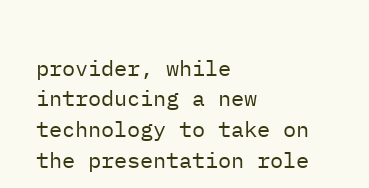provider, while introducing a new technology to take on the presentation role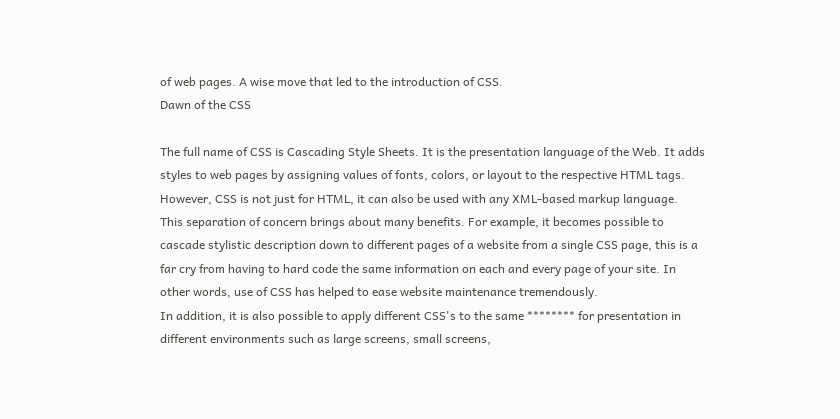of web pages. A wise move that led to the introduction of CSS.
Dawn of the CSS

The full name of CSS is Cascading Style Sheets. It is the presentation language of the Web. It adds styles to web pages by assigning values of fonts, colors, or layout to the respective HTML tags. However, CSS is not just for HTML, it can also be used with any XML-based markup language.
This separation of concern brings about many benefits. For example, it becomes possible to cascade stylistic description down to different pages of a website from a single CSS page, this is a far cry from having to hard code the same information on each and every page of your site. In other words, use of CSS has helped to ease website maintenance tremendously.
In addition, it is also possible to apply different CSS's to the same ******** for presentation in different environments such as large screens, small screens,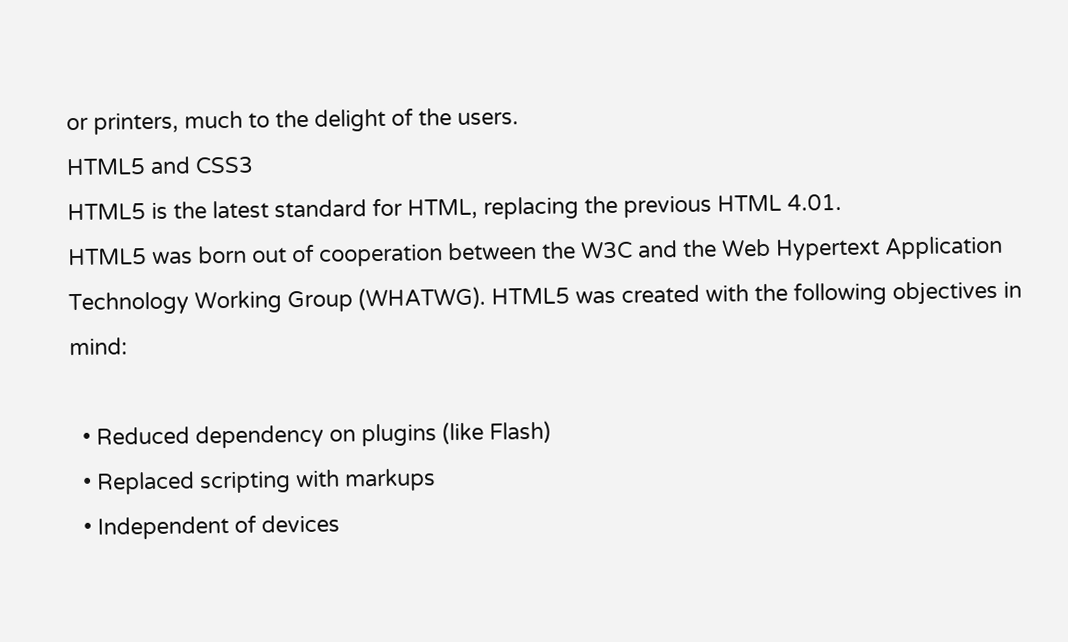or printers, much to the delight of the users.
HTML5 and CSS3
HTML5 is the latest standard for HTML, replacing the previous HTML 4.01.
HTML5 was born out of cooperation between the W3C and the Web Hypertext Application Technology Working Group (WHATWG). HTML5 was created with the following objectives in mind:

  • Reduced dependency on plugins (like Flash)
  • Replaced scripting with markups
  • Independent of devices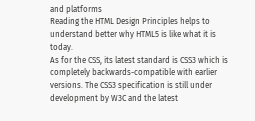and platforms
Reading the HTML Design Principles helps to understand better why HTML5 is like what it is today.
As for the CSS, its latest standard is CSS3 which is completely backwards-compatible with earlier versions. The CSS3 specification is still under development by W3C and the latest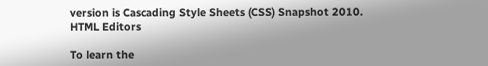version is Cascading Style Sheets (CSS) Snapshot 2010.
HTML Editors

To learn the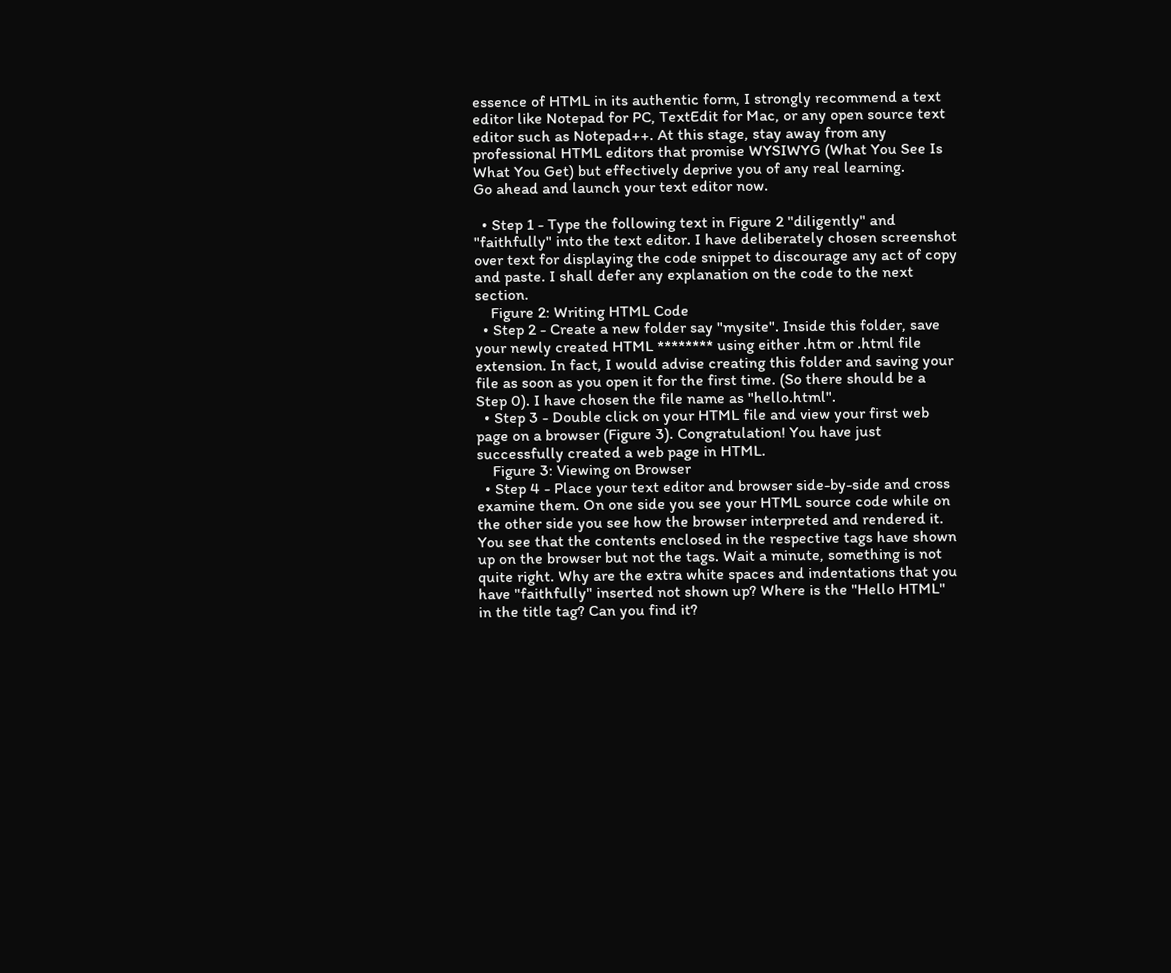essence of HTML in its authentic form, I strongly recommend a text editor like Notepad for PC, TextEdit for Mac, or any open source text editor such as Notepad++. At this stage, stay away from any professional HTML editors that promise WYSIWYG (What You See Is What You Get) but effectively deprive you of any real learning.
Go ahead and launch your text editor now.

  • Step 1 - Type the following text in Figure 2 "diligently" and "faithfully" into the text editor. I have deliberately chosen screenshot over text for displaying the code snippet to discourage any act of copy and paste. I shall defer any explanation on the code to the next section.
    Figure 2: Writing HTML Code
  • Step 2 - Create a new folder say "mysite". Inside this folder, save your newly created HTML ******** using either .htm or .html file extension. In fact, I would advise creating this folder and saving your file as soon as you open it for the first time. (So there should be a Step 0). I have chosen the file name as "hello.html".
  • Step 3 - Double click on your HTML file and view your first web page on a browser (Figure 3). Congratulation! You have just successfully created a web page in HTML.
    Figure 3: Viewing on Browser
  • Step 4 - Place your text editor and browser side-by-side and cross examine them. On one side you see your HTML source code while on the other side you see how the browser interpreted and rendered it. You see that the contents enclosed in the respective tags have shown up on the browser but not the tags. Wait a minute, something is not quite right. Why are the extra white spaces and indentations that you have "faithfully" inserted not shown up? Where is the "Hello HTML" in the title tag? Can you find it?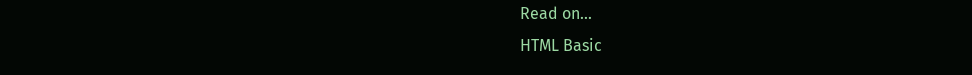Read on...
HTML Basic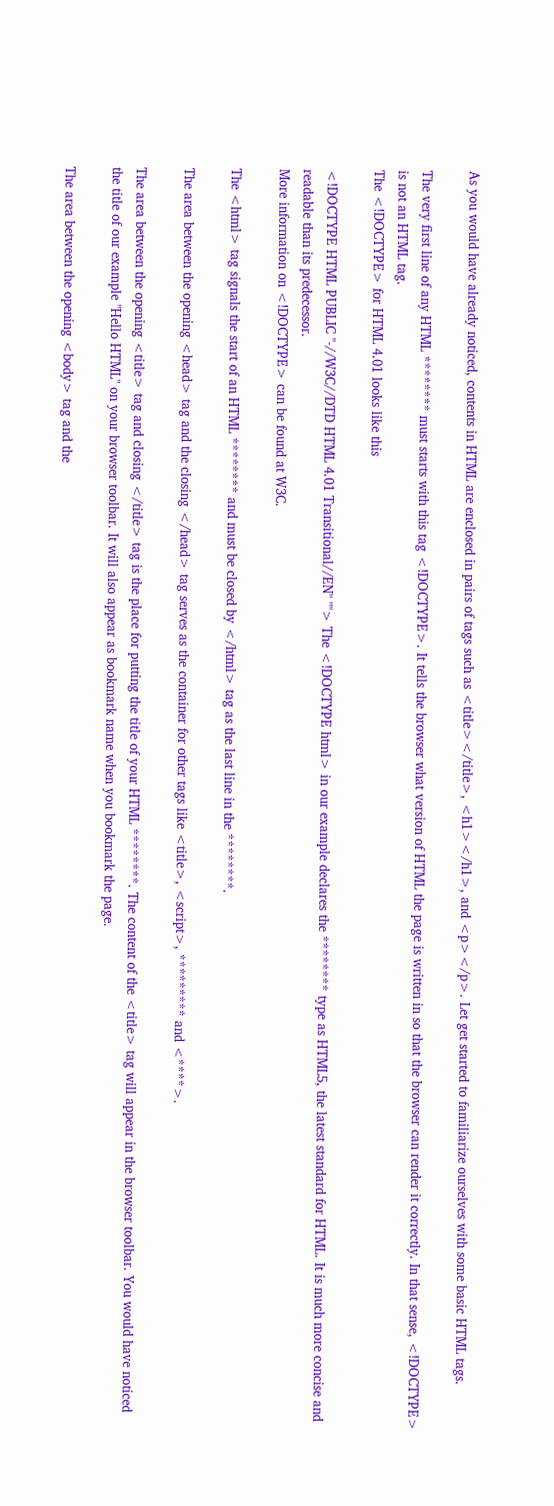As you would have already noticed, contents in HTML are enclosed in pairs of tags such as <title></title>, <h1></h1>, and <p></p>. Let get started to familiarize ourselves with some basic HTML tags.

The very first line of any HTML ******** must starts with this tag <!DOCTYPE>. It tells the browser what version of HTML the page is written in so that the browser can render it correctly. In that sense, <!DOCTYPE> is not an HTML tag.
The <!DOCTYPE> for HTML 4.01 looks like this

<!DOCTYPE HTML PUBLIC "-//W3C//DTD HTML 4.01 Transitional//EN" ""> The <!DOCTYPE html> in our example declares the ******** type as HTML5, the latest standard for HTML. It is much more concise and readable than its predecessor.
More information on <!DOCTYPE> can be found at W3C.

The <html> tag signals the start of an HTML ******** and must be closed by </html> tag as the last line in the ********.

The area between the opening <head> tag and the closing </head> tag serves as the container for other tags like <title>, <script>, ********* and <****>.

The area between the opening <title> tag and closing </title> tag is the place for putting the title of your HTML ********. The content of the <title> tag will appear in the browser toolbar. You would have noticed the title of our example "Hello HTML" on your browser toolbar. It will also appear as bookmark name when you bookmark the page.

The area between the opening <body> tag and the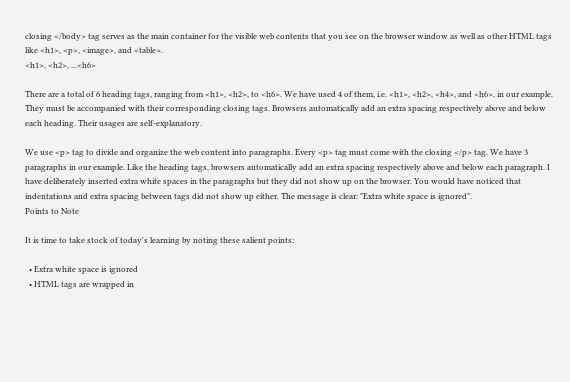closing </body> tag serves as the main container for the visible web contents that you see on the browser window as well as other HTML tags like <h1>, <p>, <image>, and <table>.
<h1>, <h2>, ...<h6>

There are a total of 6 heading tags, ranging from <h1>, <h2>, to <h6>. We have used 4 of them, i.e. <h1>, <h2>, <h4>, and <h6>, in our example. They must be accompanied with their corresponding closing tags. Browsers automatically add an extra spacing respectively above and below each heading. Their usages are self-explanatory.

We use <p> tag to divide and organize the web content into paragraphs. Every <p> tag must come with the closing </p> tag. We have 3 paragraphs in our example. Like the heading tags, browsers automatically add an extra spacing respectively above and below each paragraph. I have deliberately inserted extra white spaces in the paragraphs but they did not show up on the browser. You would have noticed that indentations and extra spacing between tags did not show up either. The message is clear: "Extra white space is ignored".
Points to Note

It is time to take stock of today's learning by noting these salient points:

  • Extra white space is ignored
  • HTML tags are wrapped in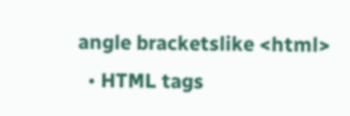angle bracketslike <html>
  • HTML tags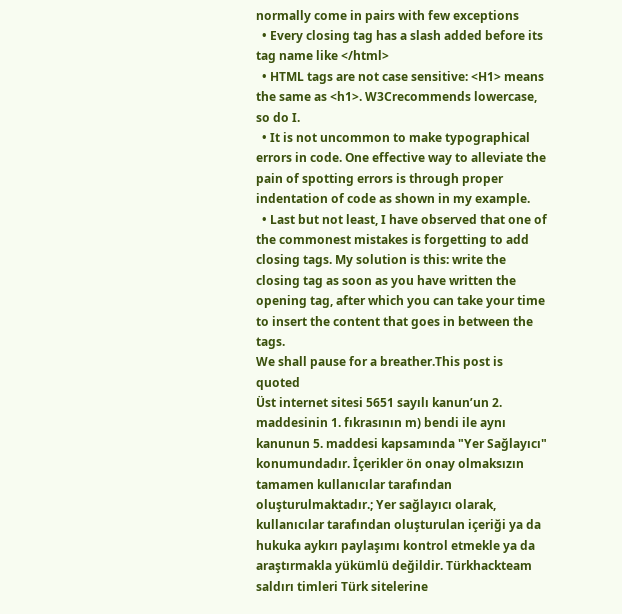normally come in pairs with few exceptions
  • Every closing tag has a slash added before its tag name like </html>
  • HTML tags are not case sensitive: <H1> means the same as <h1>. W3Crecommends lowercase, so do I.
  • It is not uncommon to make typographical errors in code. One effective way to alleviate the pain of spotting errors is through proper indentation of code as shown in my example.
  • Last but not least, I have observed that one of the commonest mistakes is forgetting to add closing tags. My solution is this: write the closing tag as soon as you have written the opening tag, after which you can take your time to insert the content that goes in between the tags.
We shall pause for a breather.This post is quoted
Üst internet sitesi 5651 sayılı kanun’un 2. maddesinin 1. fıkrasının m) bendi ile aynı kanunun 5. maddesi kapsamında "Yer Sağlayıcı" konumundadır. İçerikler ön onay olmaksızın tamamen kullanıcılar tarafından oluşturulmaktadır.; Yer sağlayıcı olarak, kullanıcılar tarafından oluşturulan içeriği ya da hukuka aykırı paylaşımı kontrol etmekle ya da araştırmakla yükümlü değildir. Türkhackteam saldırı timleri Türk sitelerine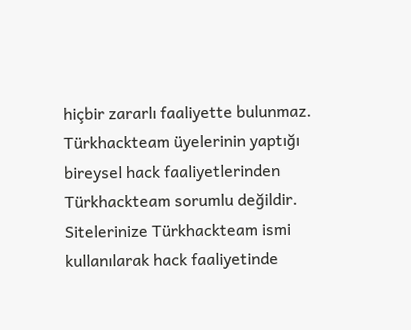hiçbir zararlı faaliyette bulunmaz. Türkhackteam üyelerinin yaptığı bireysel hack faaliyetlerinden Türkhackteam sorumlu değildir. Sitelerinize Türkhackteam ismi kullanılarak hack faaliyetinde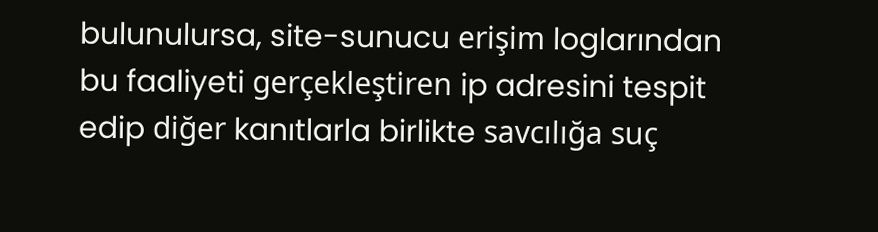bulunulursa, site-sunucu erişim loglarından bu faaliyeti gerçekleştiren ip adresini tespit edip diğer kanıtlarla birlikte savcılığa suç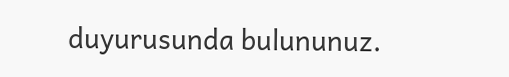duyurusunda bulununuz.